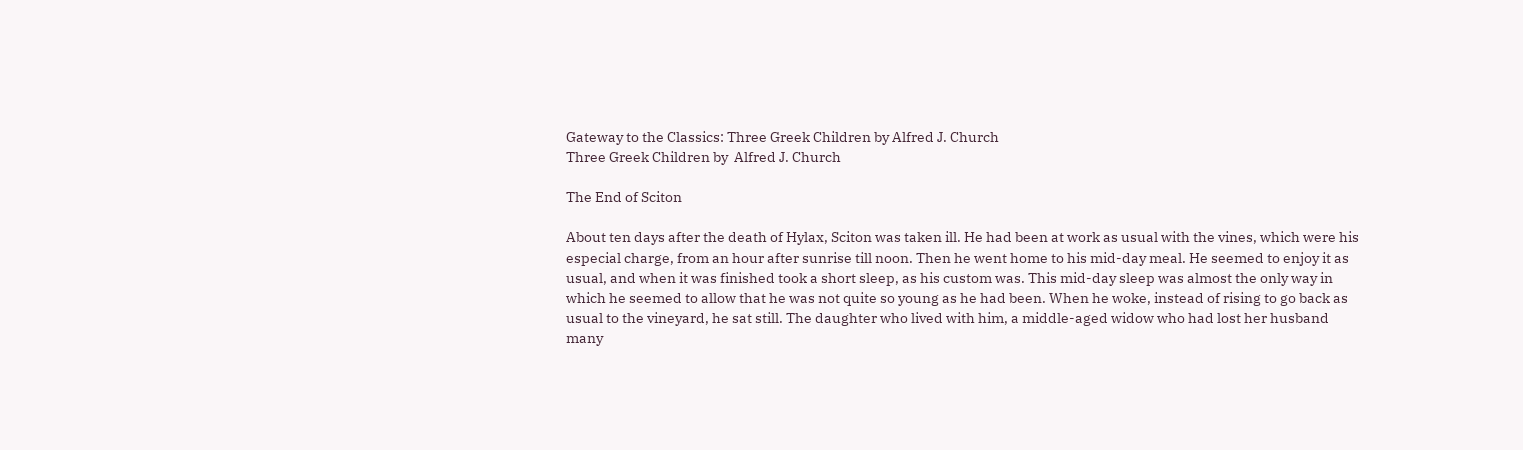Gateway to the Classics: Three Greek Children by Alfred J. Church
Three Greek Children by  Alfred J. Church

The End of Sciton

About ten days after the death of Hylax, Sciton was taken ill. He had been at work as usual with the vines, which were his especial charge, from an hour after sunrise till noon. Then he went home to his mid-day meal. He seemed to enjoy it as usual, and when it was finished took a short sleep, as his custom was. This mid-day sleep was almost the only way in which he seemed to allow that he was not quite so young as he had been. When he woke, instead of rising to go back as usual to the vineyard, he sat still. The daughter who lived with him, a middle-aged widow who had lost her husband many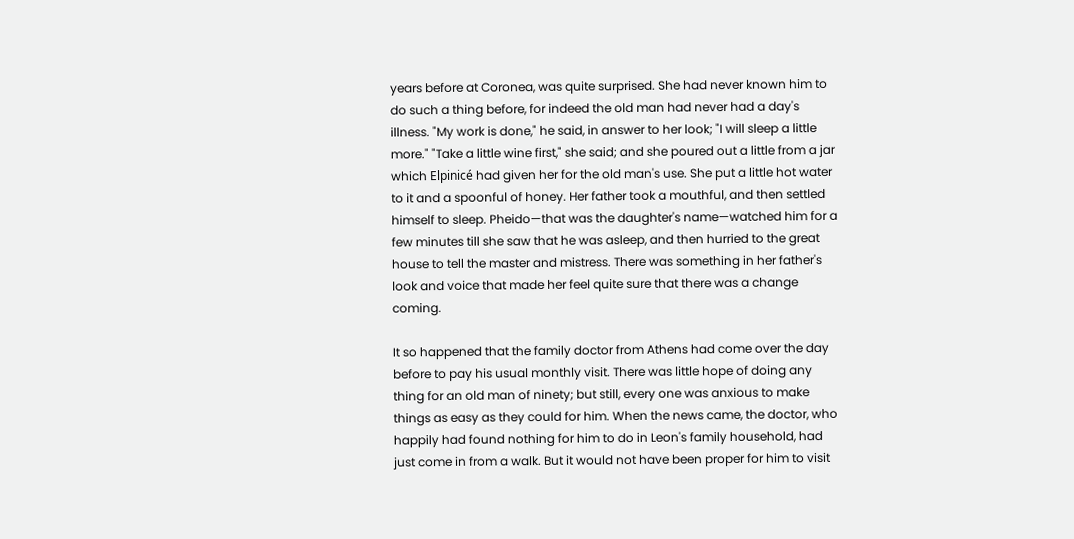years before at Coronea, was quite surprised. She had never known him to do such a thing before, for indeed the old man had never had a day's illness. "My work is done," he said, in answer to her look; "I will sleep a little more." "Take a little wine first," she said; and she poured out a little from a jar which Elpinicé had given her for the old man's use. She put a little hot water to it and a spoonful of honey. Her father took a mouthful, and then settled himself to sleep. Pheido—that was the daughter's name—watched him for a few minutes till she saw that he was asleep, and then hurried to the great house to tell the master and mistress. There was something in her father's look and voice that made her feel quite sure that there was a change coming.

It so happened that the family doctor from Athens had come over the day before to pay his usual monthly visit. There was little hope of doing any thing for an old man of ninety; but still, every one was anxious to make things as easy as they could for him. When the news came, the doctor, who happily had found nothing for him to do in Leon's family household, had just come in from a walk. But it would not have been proper for him to visit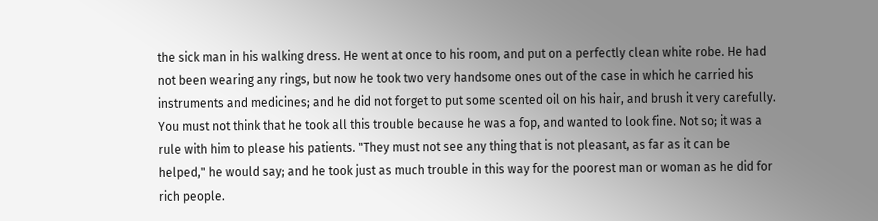the sick man in his walking dress. He went at once to his room, and put on a perfectly clean white robe. He had not been wearing any rings, but now he took two very handsome ones out of the case in which he carried his instruments and medicines; and he did not forget to put some scented oil on his hair, and brush it very carefully. You must not think that he took all this trouble because he was a fop, and wanted to look fine. Not so; it was a rule with him to please his patients. "They must not see any thing that is not pleasant, as far as it can be helped," he would say; and he took just as much trouble in this way for the poorest man or woman as he did for rich people.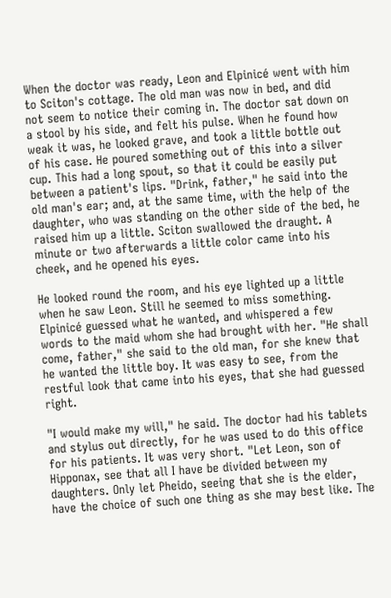When the doctor was ready, Leon and Elpinicé went with him to Sciton's cottage. The old man was now in bed, and did not seem to notice their coming in. The doctor sat down on a stool by his side, and felt his pulse. When he found how weak it was, he looked grave, and took a little bottle out of his case. He poured something out of this into a silver cup. This had a long spout, so that it could be easily put between a patient's lips. "Drink, father," he said into the old man's ear; and, at the same time, with the help of the daughter, who was standing on the other side of the bed, he raised him up a little. Sciton swallowed the draught. A minute or two afterwards a little color came into his cheek, and he opened his eyes.

He looked round the room, and his eye lighted up a little when he saw Leon. Still he seemed to miss something. Elpinicé guessed what he wanted, and whispered a few words to the maid whom she had brought with her. "He shall come, father," she said to the old man, for she knew that he wanted the little boy. It was easy to see, from the restful look that came into his eyes, that she had guessed right.

"I would make my will," he said. The doctor had his tablets and stylus out directly, for he was used to do this office for his patients. It was very short. "Let Leon, son of Hipponax, see that all I have be divided between my daughters. Only let Pheido, seeing that she is the elder, have the choice of such one thing as she may best like. The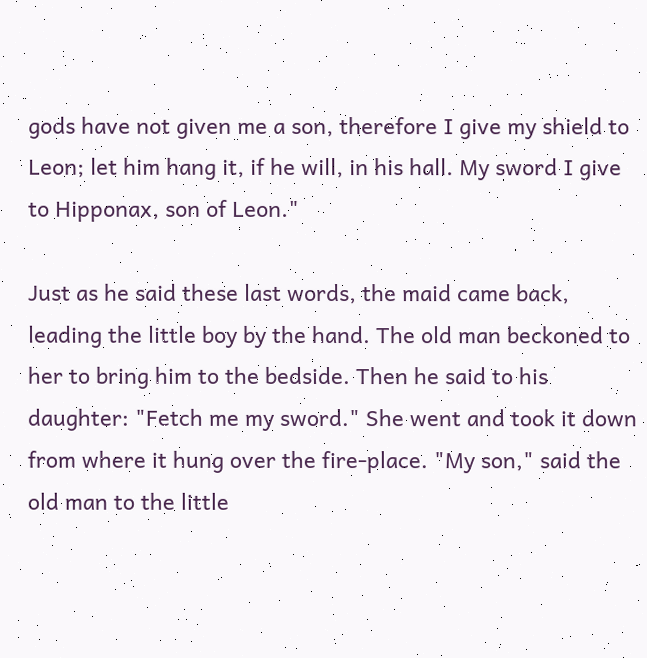gods have not given me a son, therefore I give my shield to Leon; let him hang it, if he will, in his hall. My sword I give to Hipponax, son of Leon."

Just as he said these last words, the maid came back, leading the little boy by the hand. The old man beckoned to her to bring him to the bedside. Then he said to his daughter: "Fetch me my sword." She went and took it down from where it hung over the fire-place. "My son," said the old man to the little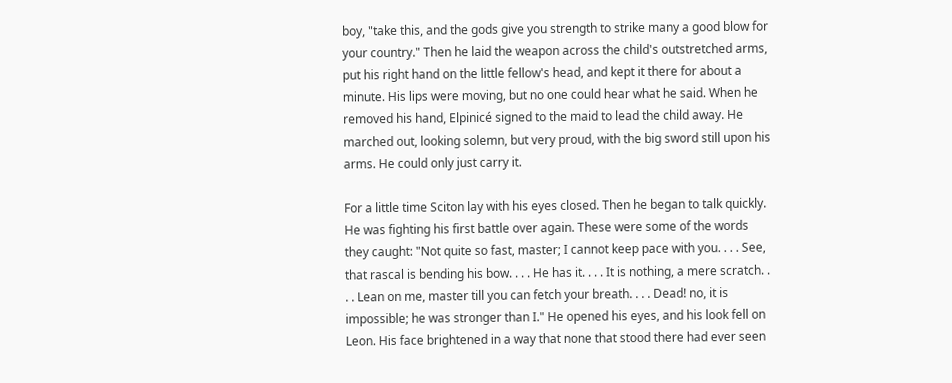boy, "take this, and the gods give you strength to strike many a good blow for your country." Then he laid the weapon across the child's outstretched arms, put his right hand on the little fellow's head, and kept it there for about a minute. His lips were moving, but no one could hear what he said. When he removed his hand, Elpinicé signed to the maid to lead the child away. He marched out, looking solemn, but very proud, with the big sword still upon his arms. He could only just carry it.

For a little time Sciton lay with his eyes closed. Then he began to talk quickly. He was fighting his first battle over again. These were some of the words they caught: "Not quite so fast, master; I cannot keep pace with you. . . . See, that rascal is bending his bow. . . . He has it. . . . It is nothing, a mere scratch. . . . Lean on me, master till you can fetch your breath. . . . Dead! no, it is impossible; he was stronger than I." He opened his eyes, and his look fell on Leon. His face brightened in a way that none that stood there had ever seen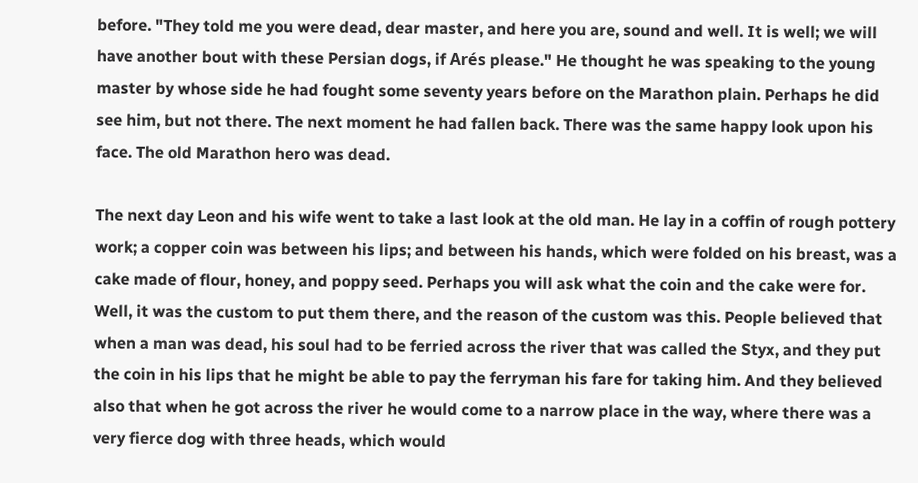before. "They told me you were dead, dear master, and here you are, sound and well. It is well; we will have another bout with these Persian dogs, if Arés please." He thought he was speaking to the young master by whose side he had fought some seventy years before on the Marathon plain. Perhaps he did see him, but not there. The next moment he had fallen back. There was the same happy look upon his face. The old Marathon hero was dead.

The next day Leon and his wife went to take a last look at the old man. He lay in a coffin of rough pottery work; a copper coin was between his lips; and between his hands, which were folded on his breast, was a cake made of flour, honey, and poppy seed. Perhaps you will ask what the coin and the cake were for. Well, it was the custom to put them there, and the reason of the custom was this. People believed that when a man was dead, his soul had to be ferried across the river that was called the Styx, and they put the coin in his lips that he might be able to pay the ferryman his fare for taking him. And they believed also that when he got across the river he would come to a narrow place in the way, where there was a very fierce dog with three heads, which would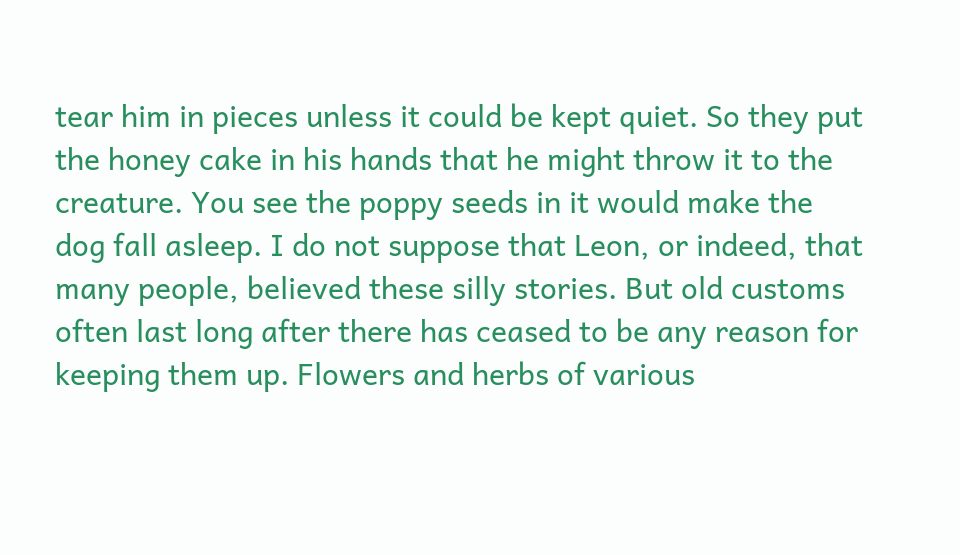tear him in pieces unless it could be kept quiet. So they put the honey cake in his hands that he might throw it to the creature. You see the poppy seeds in it would make the dog fall asleep. I do not suppose that Leon, or indeed, that many people, believed these silly stories. But old customs often last long after there has ceased to be any reason for keeping them up. Flowers and herbs of various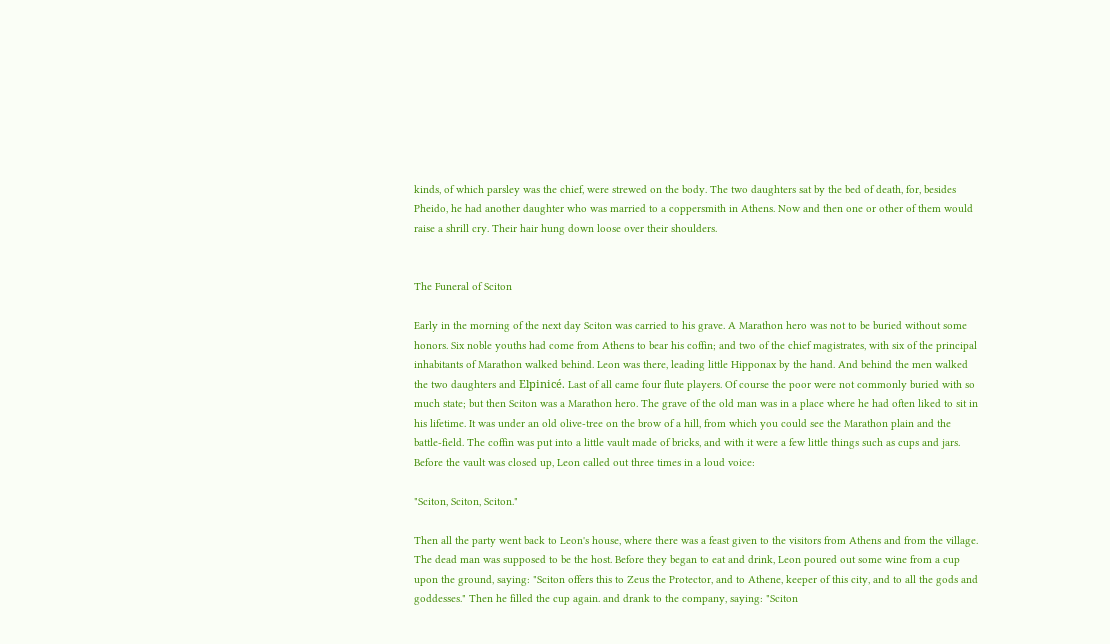kinds, of which parsley was the chief, were strewed on the body. The two daughters sat by the bed of death, for, besides Pheido, he had another daughter who was married to a coppersmith in Athens. Now and then one or other of them would raise a shrill cry. Their hair hung down loose over their shoulders.


The Funeral of Sciton

Early in the morning of the next day Sciton was carried to his grave. A Marathon hero was not to be buried without some honors. Six noble youths had come from Athens to bear his coffin; and two of the chief magistrates, with six of the principal inhabitants of Marathon walked behind. Leon was there, leading little Hipponax by the hand. And behind the men walked the two daughters and Elpinicé. Last of all came four flute players. Of course the poor were not commonly buried with so much state; but then Sciton was a Marathon hero. The grave of the old man was in a place where he had often liked to sit in his lifetime. It was under an old olive-tree on the brow of a hill, from which you could see the Marathon plain and the battle-field. The coffin was put into a little vault made of bricks, and with it were a few little things such as cups and jars. Before the vault was closed up, Leon called out three times in a loud voice:

"Sciton, Sciton, Sciton."

Then all the party went back to Leon's house, where there was a feast given to the visitors from Athens and from the village. The dead man was supposed to be the host. Before they began to eat and drink, Leon poured out some wine from a cup upon the ground, saying: "Sciton offers this to Zeus the Protector, and to Athene, keeper of this city, and to all the gods and goddesses." Then he filled the cup again. and drank to the company, saying: "Sciton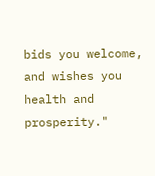bids you welcome, and wishes you health and prosperity."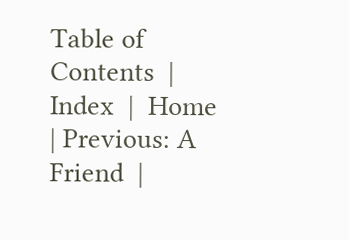Table of Contents  |  Index  |  Home  | Previous: A Friend  |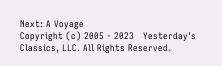Next: A Voyage
Copyright (c) 2005 - 2023   Yesterday's Classics, LLC. All Rights Reserved.